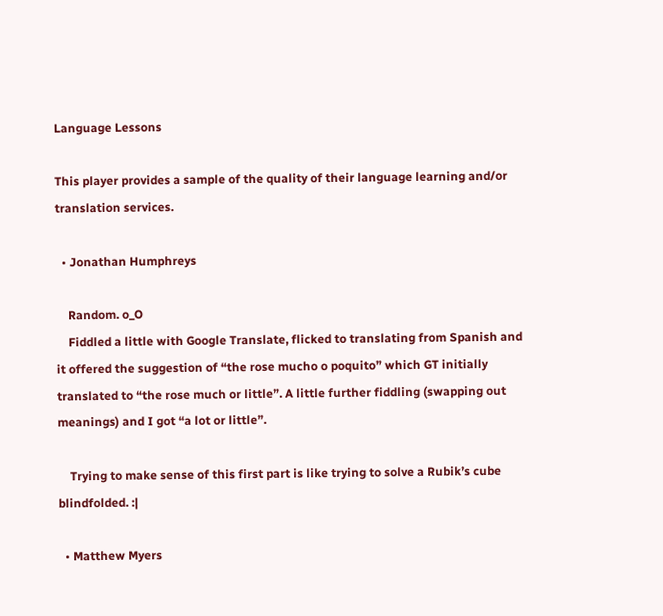Language Lessons

This player provides a sample of the quality of their language learning and/or translation services.

  • Jonathan Humphreys

    Random. o_O
    Fiddled a little with Google Translate, flicked to translating from Spanish and it offered the suggestion of “the rose mucho o poquito” which GT initially translated to “the rose much or little”. A little further fiddling (swapping out meanings) and I got “a lot or little”.

    Trying to make sense of this first part is like trying to solve a Rubik’s cube blindfolded. :|

  • Matthew Myers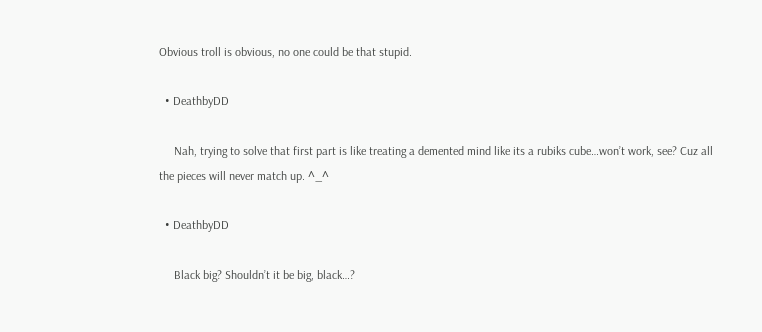Obvious troll is obvious, no one could be that stupid.

  • DeathbyDD

     Nah, trying to solve that first part is like treating a demented mind like its a rubiks cube…won’t work, see? Cuz all the pieces will never match up. ^_^

  • DeathbyDD

     Black big? Shouldn’t it be big, black…?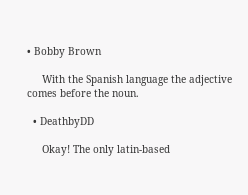• Bobby Brown

     With the Spanish language the adjective comes before the noun.

  • DeathbyDD

     Okay! The only latin-based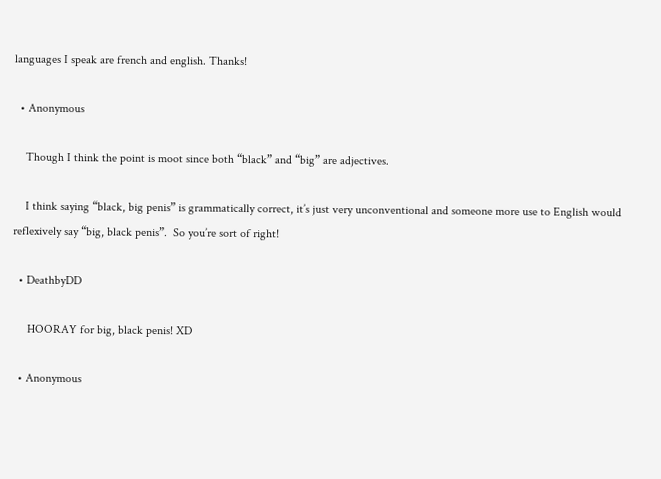languages I speak are french and english. Thanks!

  • Anonymous

    Though I think the point is moot since both “black” and “big” are adjectives.

    I think saying “black, big penis” is grammatically correct, it’s just very unconventional and someone more use to English would reflexively say “big, black penis”.  So you’re sort of right!

  • DeathbyDD

     HOORAY for big, black penis! XD

  • Anonymous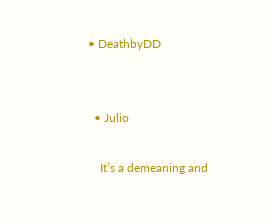• DeathbyDD


  • Julio

    It’s a demeaning and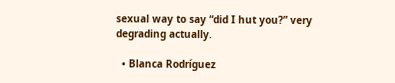sexual way to say “did I hut you?” very degrading actually.

  • Blanca Rodríguez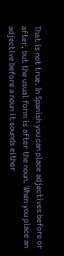That is not true. In Spanish you can place adjectives before or after, but the usual form is after the noun. When you place an adjective before a noun it sounds either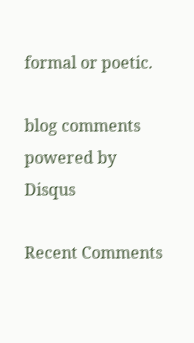formal or poetic.

blog comments powered by Disqus

Recent Comments